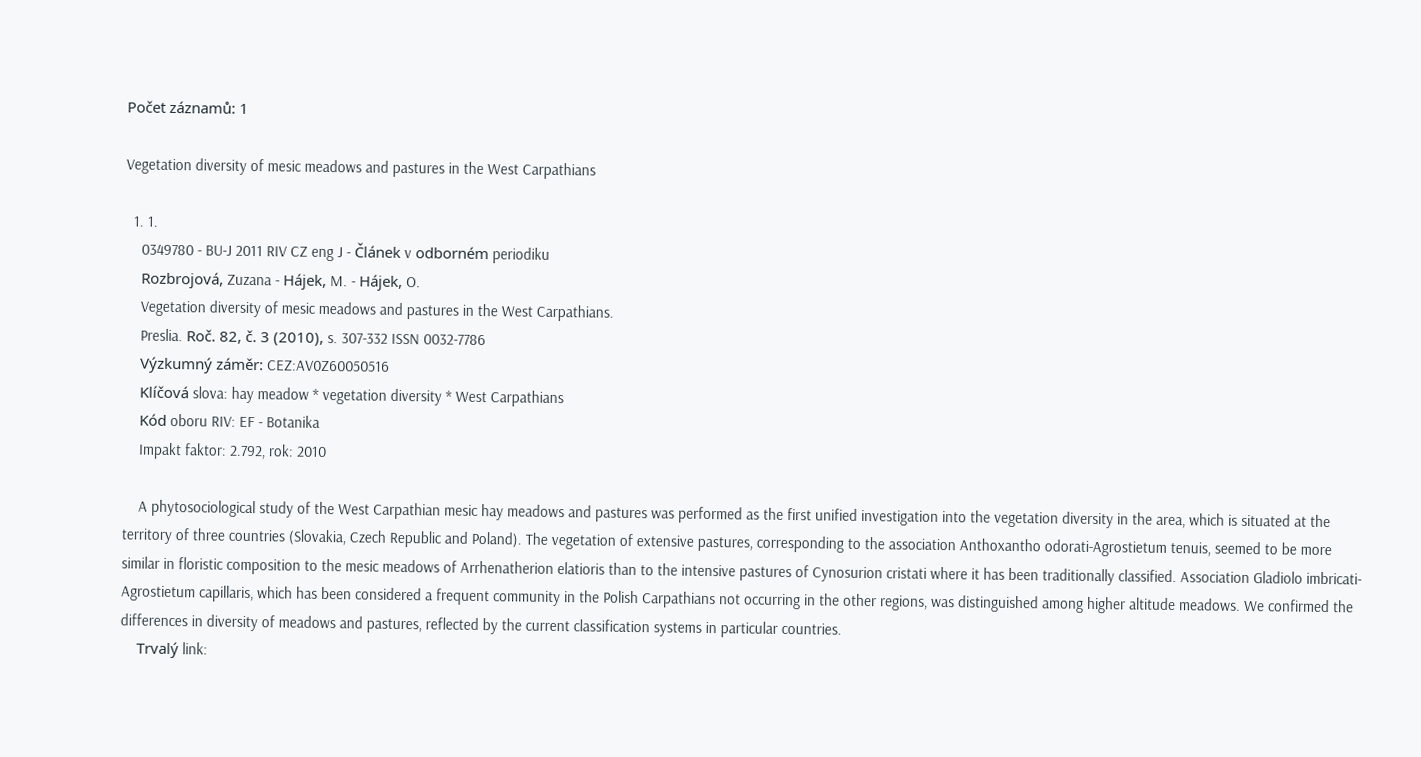Počet záznamů: 1

Vegetation diversity of mesic meadows and pastures in the West Carpathians

  1. 1.
    0349780 - BU-J 2011 RIV CZ eng J - Článek v odborném periodiku
    Rozbrojová, Zuzana - Hájek, M. - Hájek, O.
    Vegetation diversity of mesic meadows and pastures in the West Carpathians.
    Preslia. Roč. 82, č. 3 (2010), s. 307-332 ISSN 0032-7786
    Výzkumný záměr: CEZ:AV0Z60050516
    Klíčová slova: hay meadow * vegetation diversity * West Carpathians
    Kód oboru RIV: EF - Botanika
    Impakt faktor: 2.792, rok: 2010

    A phytosociological study of the West Carpathian mesic hay meadows and pastures was performed as the first unified investigation into the vegetation diversity in the area, which is situated at the territory of three countries (Slovakia, Czech Republic and Poland). The vegetation of extensive pastures, corresponding to the association Anthoxantho odorati-Agrostietum tenuis, seemed to be more similar in floristic composition to the mesic meadows of Arrhenatherion elatioris than to the intensive pastures of Cynosurion cristati where it has been traditionally classified. Association Gladiolo imbricati-Agrostietum capillaris, which has been considered a frequent community in the Polish Carpathians not occurring in the other regions, was distinguished among higher altitude meadows. We confirmed the differences in diversity of meadows and pastures, reflected by the current classification systems in particular countries.
    Trvalý link: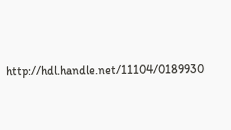http://hdl.handle.net/11104/0189930